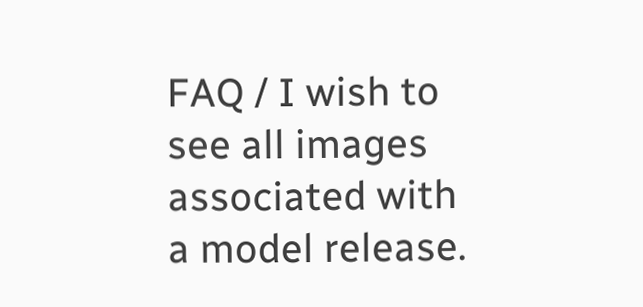FAQ / I wish to see all images associated with a model release.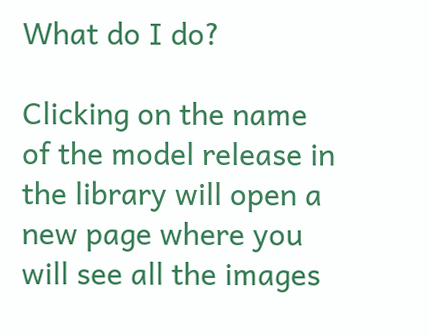What do I do?

Clicking on the name of the model release in the library will open a new page where you will see all the images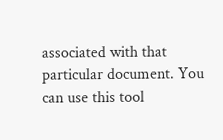associated with that particular document. You can use this tool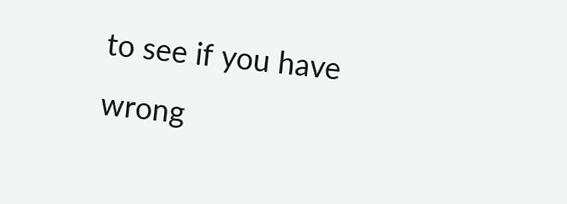to see if you have wrong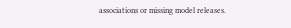associations or missing model releases.